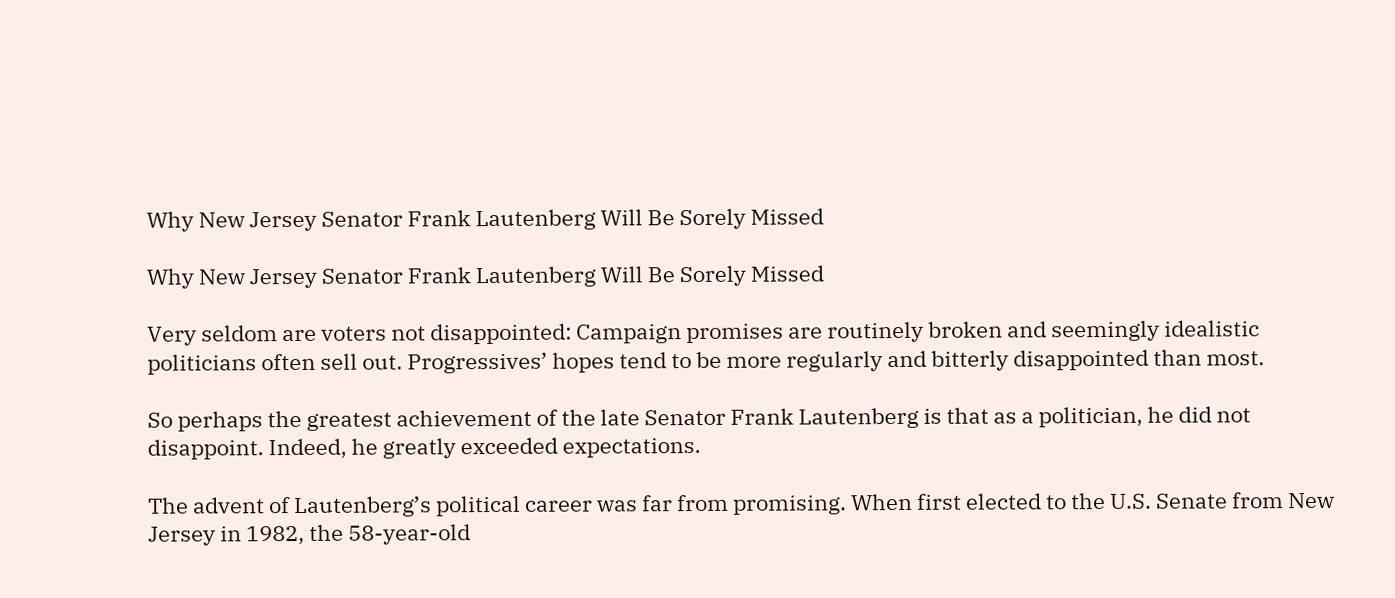Why New Jersey Senator Frank Lautenberg Will Be Sorely Missed

Why New Jersey Senator Frank Lautenberg Will Be Sorely Missed

Very seldom are voters not disappointed: Campaign promises are routinely broken and seemingly idealistic politicians often sell out. Progressives’ hopes tend to be more regularly and bitterly disappointed than most.

So perhaps the greatest achievement of the late Senator Frank Lautenberg is that as a politician, he did not disappoint. Indeed, he greatly exceeded expectations.

The advent of Lautenberg’s political career was far from promising. When first elected to the U.S. Senate from New Jersey in 1982, the 58-year-old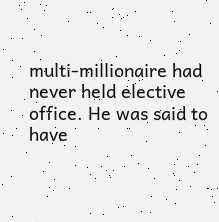multi-millionaire had never held elective office. He was said to have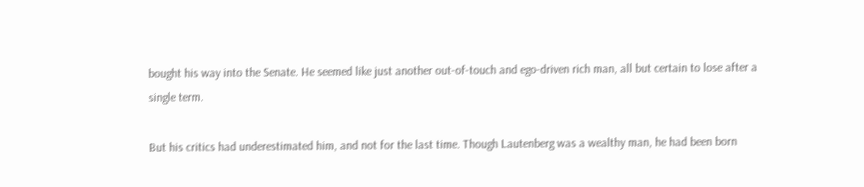bought his way into the Senate. He seemed like just another out-of-touch and ego-driven rich man, all but certain to lose after a single term.

But his critics had underestimated him, and not for the last time. Though Lautenberg was a wealthy man, he had been born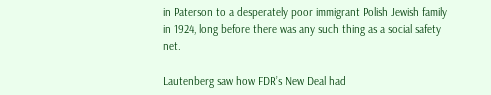in Paterson to a desperately poor immigrant Polish Jewish family in 1924, long before there was any such thing as a social safety net.

Lautenberg saw how FDR’s New Deal had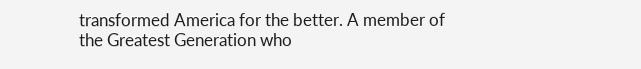transformed America for the better. A member of the Greatest Generation who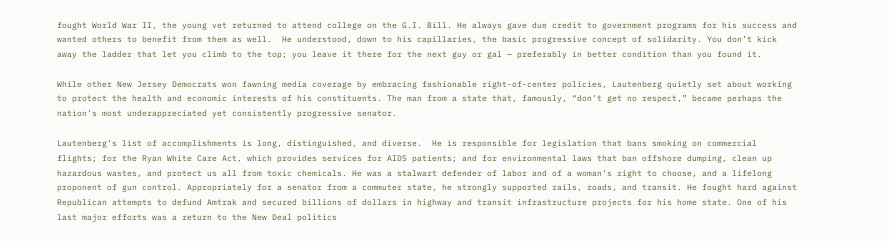fought World War II, the young vet returned to attend college on the G.I. Bill. He always gave due credit to government programs for his success and wanted others to benefit from them as well.  He understood, down to his capillaries, the basic progressive concept of solidarity. You don’t kick away the ladder that let you climb to the top; you leave it there for the next guy or gal — preferably in better condition than you found it.

While other New Jersey Democrats won fawning media coverage by embracing fashionable right-of-center policies, Lautenberg quietly set about working to protect the health and economic interests of his constituents. The man from a state that, famously, “don’t get no respect,” became perhaps the nation’s most underappreciated yet consistently progressive senator.

Lautenberg’s list of accomplishments is long, distinguished, and diverse.  He is responsible for legislation that bans smoking on commercial flights; for the Ryan White Care Act, which provides services for AIDS patients; and for environmental laws that ban offshore dumping, clean up hazardous wastes, and protect us all from toxic chemicals. He was a stalwart defender of labor and of a woman’s right to choose, and a lifelong proponent of gun control. Appropriately for a senator from a commuter state, he strongly supported rails, roads, and transit. He fought hard against Republican attempts to defund Amtrak and secured billions of dollars in highway and transit infrastructure projects for his home state. One of his last major efforts was a return to the New Deal politics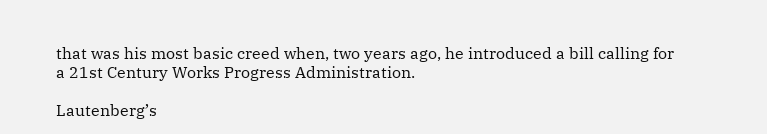that was his most basic creed when, two years ago, he introduced a bill calling for a 21st Century Works Progress Administration.

Lautenberg’s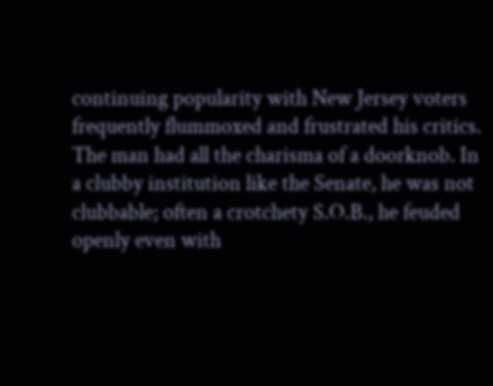continuing popularity with New Jersey voters frequently flummoxed and frustrated his critics. The man had all the charisma of a doorknob. In a clubby institution like the Senate, he was not clubbable; often a crotchety S.O.B., he feuded openly even with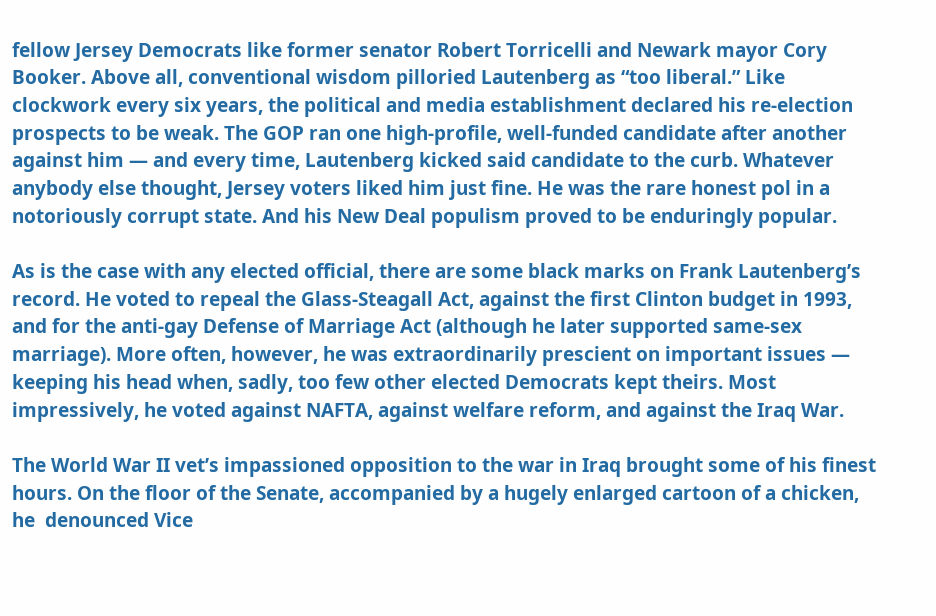fellow Jersey Democrats like former senator Robert Torricelli and Newark mayor Cory Booker. Above all, conventional wisdom pilloried Lautenberg as “too liberal.” Like clockwork every six years, the political and media establishment declared his re-election prospects to be weak. The GOP ran one high-profile, well-funded candidate after another against him — and every time, Lautenberg kicked said candidate to the curb. Whatever anybody else thought, Jersey voters liked him just fine. He was the rare honest pol in a notoriously corrupt state. And his New Deal populism proved to be enduringly popular.

As is the case with any elected official, there are some black marks on Frank Lautenberg’s record. He voted to repeal the Glass-Steagall Act, against the first Clinton budget in 1993, and for the anti-gay Defense of Marriage Act (although he later supported same-sex marriage). More often, however, he was extraordinarily prescient on important issues — keeping his head when, sadly, too few other elected Democrats kept theirs. Most impressively, he voted against NAFTA, against welfare reform, and against the Iraq War.

The World War II vet’s impassioned opposition to the war in Iraq brought some of his finest hours. On the floor of the Senate, accompanied by a hugely enlarged cartoon of a chicken, he  denounced Vice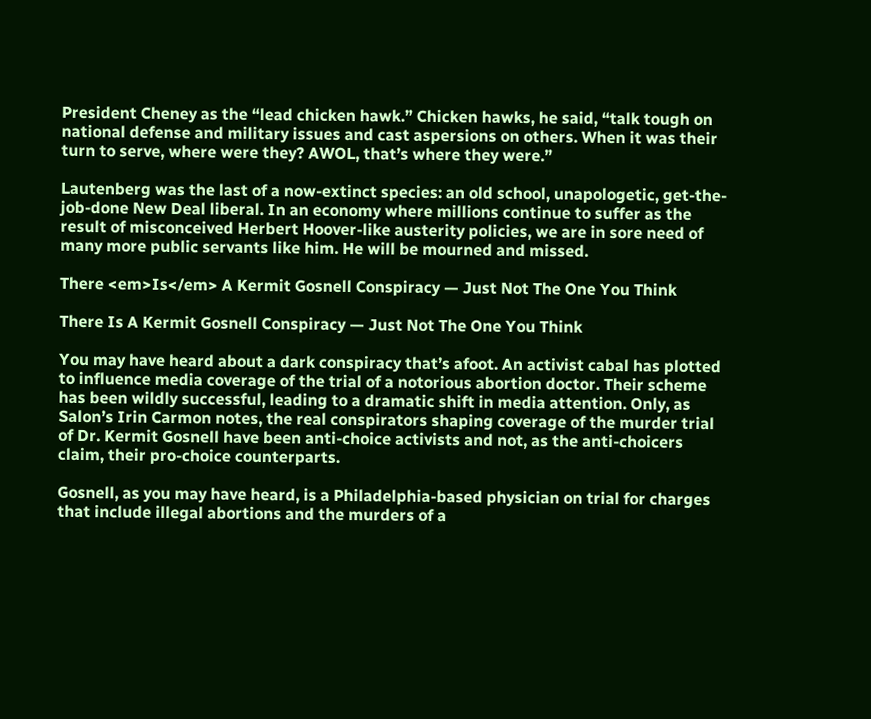President Cheney as the “lead chicken hawk.” Chicken hawks, he said, “talk tough on national defense and military issues and cast aspersions on others. When it was their turn to serve, where were they? AWOL, that’s where they were.”

Lautenberg was the last of a now-extinct species: an old school, unapologetic, get-the-job-done New Deal liberal. In an economy where millions continue to suffer as the result of misconceived Herbert Hoover-like austerity policies, we are in sore need of many more public servants like him. He will be mourned and missed.

There <em>Is</em> A Kermit Gosnell Conspiracy — Just Not The One You Think

There Is A Kermit Gosnell Conspiracy — Just Not The One You Think

You may have heard about a dark conspiracy that’s afoot. An activist cabal has plotted to influence media coverage of the trial of a notorious abortion doctor. Their scheme has been wildly successful, leading to a dramatic shift in media attention. Only, as Salon’s Irin Carmon notes, the real conspirators shaping coverage of the murder trial of Dr. Kermit Gosnell have been anti-choice activists and not, as the anti-choicers claim, their pro-choice counterparts.

Gosnell, as you may have heard, is a Philadelphia-based physician on trial for charges that include illegal abortions and the murders of a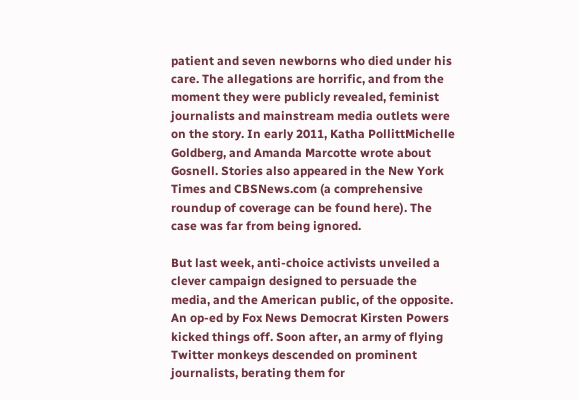patient and seven newborns who died under his care. The allegations are horrific, and from the moment they were publicly revealed, feminist journalists and mainstream media outlets were on the story. In early 2011, Katha PollittMichelle Goldberg, and Amanda Marcotte wrote about Gosnell. Stories also appeared in the New York Times and CBSNews.com (a comprehensive roundup of coverage can be found here). The case was far from being ignored.

But last week, anti-choice activists unveiled a clever campaign designed to persuade the media, and the American public, of the opposite. An op-ed by Fox News Democrat Kirsten Powers kicked things off. Soon after, an army of flying Twitter monkeys descended on prominent journalists, berating them for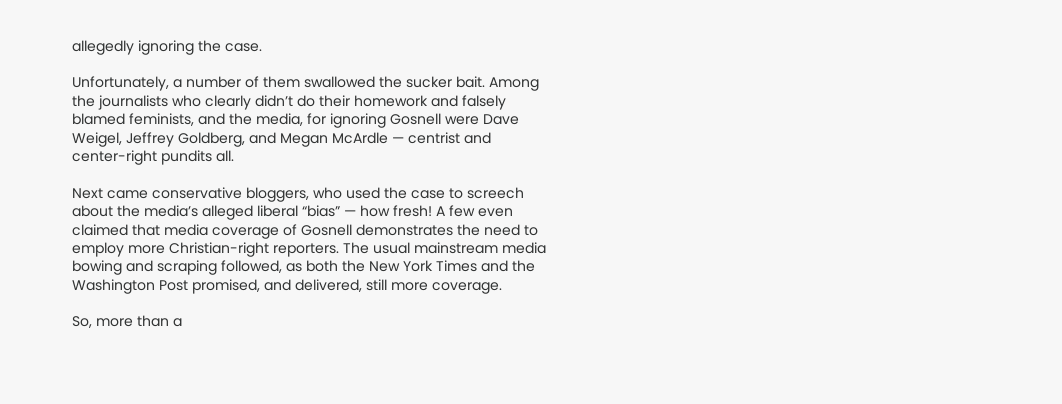allegedly ignoring the case.

Unfortunately, a number of them swallowed the sucker bait. Among the journalists who clearly didn’t do their homework and falsely blamed feminists, and the media, for ignoring Gosnell were Dave Weigel, Jeffrey Goldberg, and Megan McArdle — centrist and center-right pundits all.

Next came conservative bloggers, who used the case to screech about the media’s alleged liberal “bias” — how fresh! A few even claimed that media coverage of Gosnell demonstrates the need to employ more Christian-right reporters. The usual mainstream media bowing and scraping followed, as both the New York Times and the Washington Post promised, and delivered, still more coverage.

So, more than a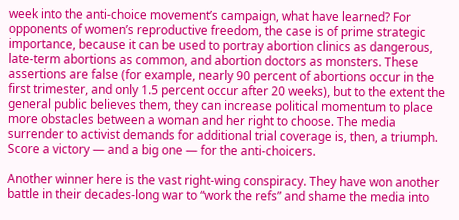week into the anti-choice movement’s campaign, what have learned? For opponents of women’s reproductive freedom, the case is of prime strategic importance, because it can be used to portray abortion clinics as dangerous, late-term abortions as common, and abortion doctors as monsters. These assertions are false (for example, nearly 90 percent of abortions occur in the first trimester, and only 1.5 percent occur after 20 weeks), but to the extent the general public believes them, they can increase political momentum to place more obstacles between a woman and her right to choose. The media surrender to activist demands for additional trial coverage is, then, a triumph. Score a victory — and a big one — for the anti-choicers.

Another winner here is the vast right-wing conspiracy. They have won another battle in their decades-long war to “work the refs” and shame the media into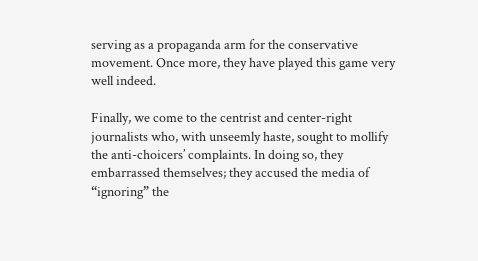serving as a propaganda arm for the conservative movement. Once more, they have played this game very well indeed.

Finally, we come to the centrist and center-right journalists who, with unseemly haste, sought to mollify the anti-choicers’ complaints. In doing so, they embarrassed themselves; they accused the media of “ignoring” the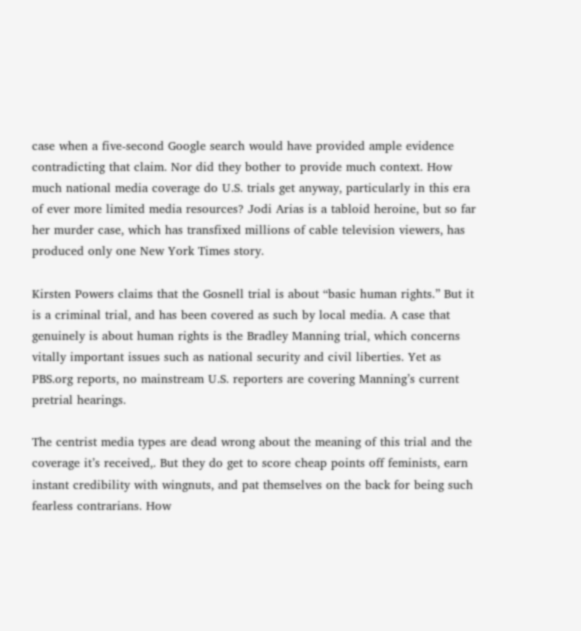case when a five-second Google search would have provided ample evidence contradicting that claim. Nor did they bother to provide much context. How much national media coverage do U.S. trials get anyway, particularly in this era of ever more limited media resources? Jodi Arias is a tabloid heroine, but so far her murder case, which has transfixed millions of cable television viewers, has produced only one New York Times story.

Kirsten Powers claims that the Gosnell trial is about “basic human rights.” But it is a criminal trial, and has been covered as such by local media. A case that genuinely is about human rights is the Bradley Manning trial, which concerns vitally important issues such as national security and civil liberties. Yet as PBS.org reports, no mainstream U.S. reporters are covering Manning’s current pretrial hearings.

The centrist media types are dead wrong about the meaning of this trial and the coverage it’s received,. But they do get to score cheap points off feminists, earn instant credibility with wingnuts, and pat themselves on the back for being such fearless contrarians. How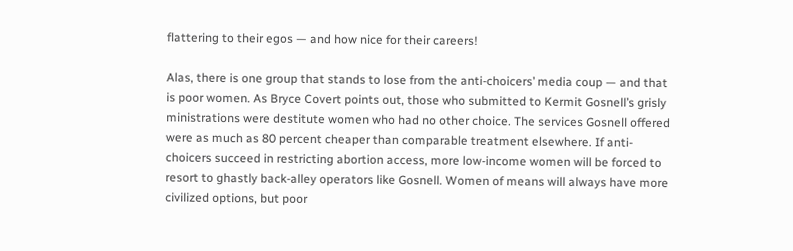flattering to their egos — and how nice for their careers!

Alas, there is one group that stands to lose from the anti-choicers’ media coup — and that is poor women. As Bryce Covert points out, those who submitted to Kermit Gosnell’s grisly ministrations were destitute women who had no other choice. The services Gosnell offered were as much as 80 percent cheaper than comparable treatment elsewhere. If anti-choicers succeed in restricting abortion access, more low-income women will be forced to resort to ghastly back-alley operators like Gosnell. Women of means will always have more civilized options, but poor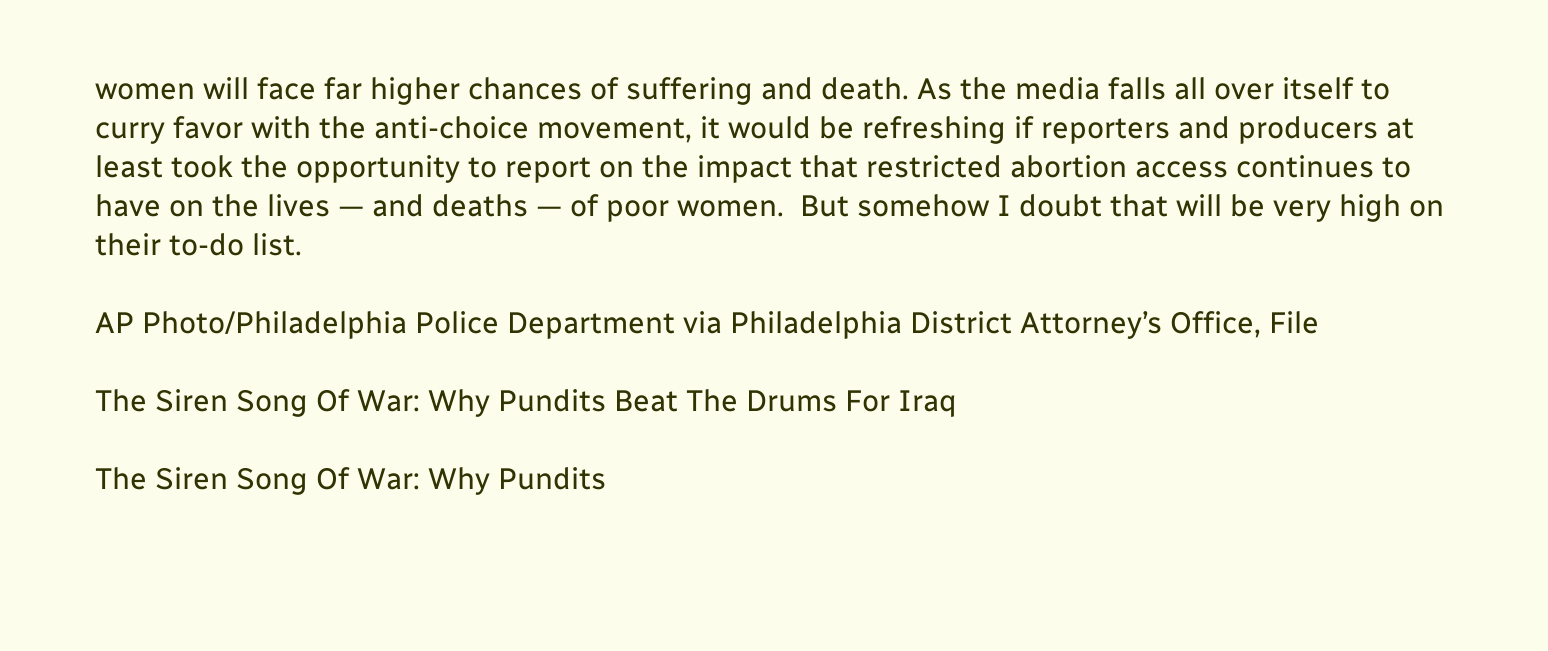women will face far higher chances of suffering and death. As the media falls all over itself to curry favor with the anti-choice movement, it would be refreshing if reporters and producers at least took the opportunity to report on the impact that restricted abortion access continues to have on the lives — and deaths — of poor women.  But somehow I doubt that will be very high on their to-do list.

AP Photo/Philadelphia Police Department via Philadelphia District Attorney’s Office, File

The Siren Song Of War: Why Pundits Beat The Drums For Iraq

The Siren Song Of War: Why Pundits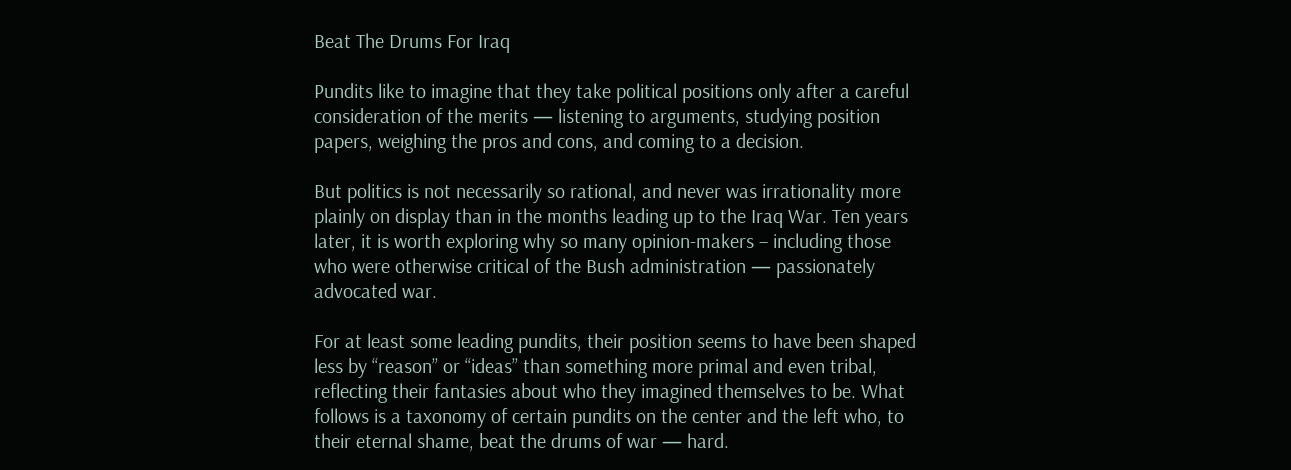Beat The Drums For Iraq

Pundits like to imagine that they take political positions only after a careful consideration of the merits — listening to arguments, studying position papers, weighing the pros and cons, and coming to a decision.

But politics is not necessarily so rational, and never was irrationality more plainly on display than in the months leading up to the Iraq War. Ten years later, it is worth exploring why so many opinion-makers – including those who were otherwise critical of the Bush administration — passionately advocated war.

For at least some leading pundits, their position seems to have been shaped less by “reason” or “ideas” than something more primal and even tribal, reflecting their fantasies about who they imagined themselves to be. What follows is a taxonomy of certain pundits on the center and the left who, to their eternal shame, beat the drums of war — hard.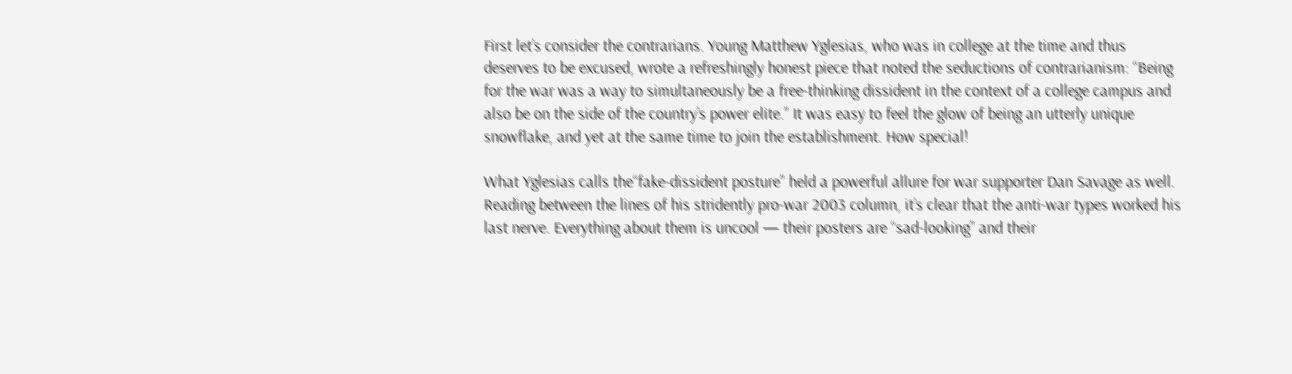First let’s consider the contrarians. Young Matthew Yglesias, who was in college at the time and thus deserves to be excused, wrote a refreshingly honest piece that noted the seductions of contrarianism: “Being for the war was a way to simultaneously be a free-thinking dissident in the context of a college campus and also be on the side of the country’s power elite.” It was easy to feel the glow of being an utterly unique snowflake, and yet at the same time to join the establishment. How special!

What Yglesias calls the“fake-dissident posture” held a powerful allure for war supporter Dan Savage as well. Reading between the lines of his stridently pro-war 2003 column, it’s clear that the anti-war types worked his last nerve. Everything about them is uncool — their posters are “sad-looking” and their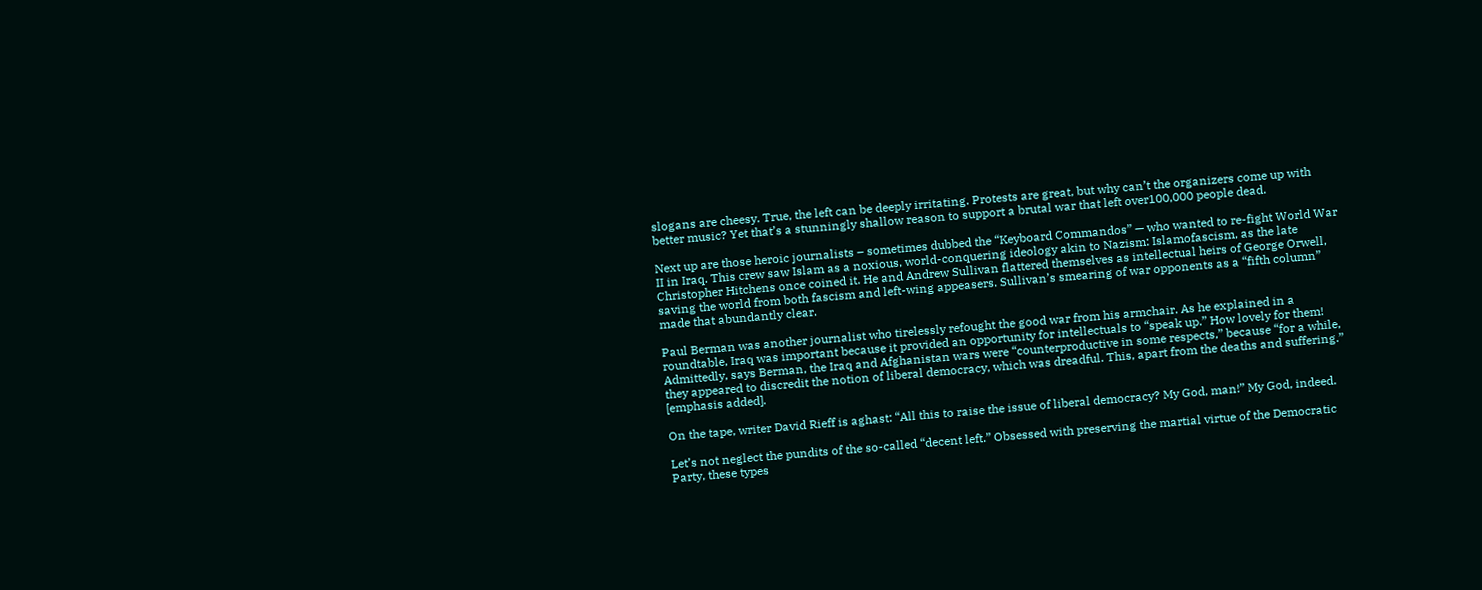slogans are cheesy. True, the left can be deeply irritating. Protests are great, but why can’t the organizers come up with better music? Yet that’s a stunningly shallow reason to support a brutal war that left over100,000 people dead.

Next up are those heroic journalists – sometimes dubbed the “Keyboard Commandos” — who wanted to re-fight World War II in Iraq. This crew saw Islam as a noxious, world-conquering ideology akin to Nazism: Islamofascism, as the late Christopher Hitchens once coined it. He and Andrew Sullivan flattered themselves as intellectual heirs of George Orwell, saving the world from both fascism and left-wing appeasers. Sullivan’s smearing of war opponents as a “fifth column” made that abundantly clear.

Paul Berman was another journalist who tirelessly refought the good war from his armchair. As he explained in a roundtable, Iraq was important because it provided an opportunity for intellectuals to “speak up.” How lovely for them! Admittedly, says Berman, the Iraq and Afghanistan wars were “counterproductive in some respects,” because “for a while, they appeared to discredit the notion of liberal democracy, which was dreadful. This, apart from the deaths and suffering.” [emphasis added].

On the tape, writer David Rieff is aghast: “All this to raise the issue of liberal democracy? My God, man!” My God, indeed.

Let’s not neglect the pundits of the so-called “decent left.” Obsessed with preserving the martial virtue of the Democratic Party, these types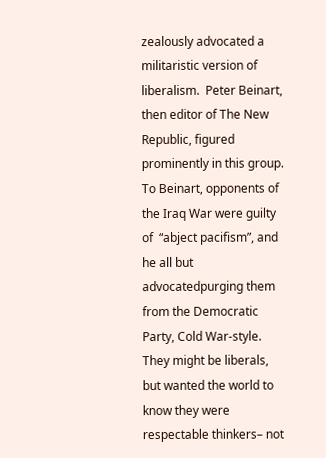zealously advocated a militaristic version of liberalism.  Peter Beinart, then editor of The New Republic, figured prominently in this group. To Beinart, opponents of the Iraq War were guilty of  “abject pacifism”, and he all but advocatedpurging them from the Democratic Party, Cold War-style. They might be liberals, but wanted the world to know they were respectable thinkers– not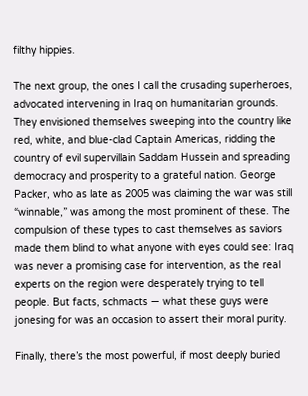filthy hippies.

The next group, the ones I call the crusading superheroes, advocated intervening in Iraq on humanitarian grounds. They envisioned themselves sweeping into the country like red, white, and blue-clad Captain Americas, ridding the country of evil supervillain Saddam Hussein and spreading democracy and prosperity to a grateful nation. George Packer, who as late as 2005 was claiming the war was still “winnable,” was among the most prominent of these. The compulsion of these types to cast themselves as saviors made them blind to what anyone with eyes could see: Iraq was never a promising case for intervention, as the real experts on the region were desperately trying to tell people. But facts, schmacts — what these guys were jonesing for was an occasion to assert their moral purity.

Finally, there’s the most powerful, if most deeply buried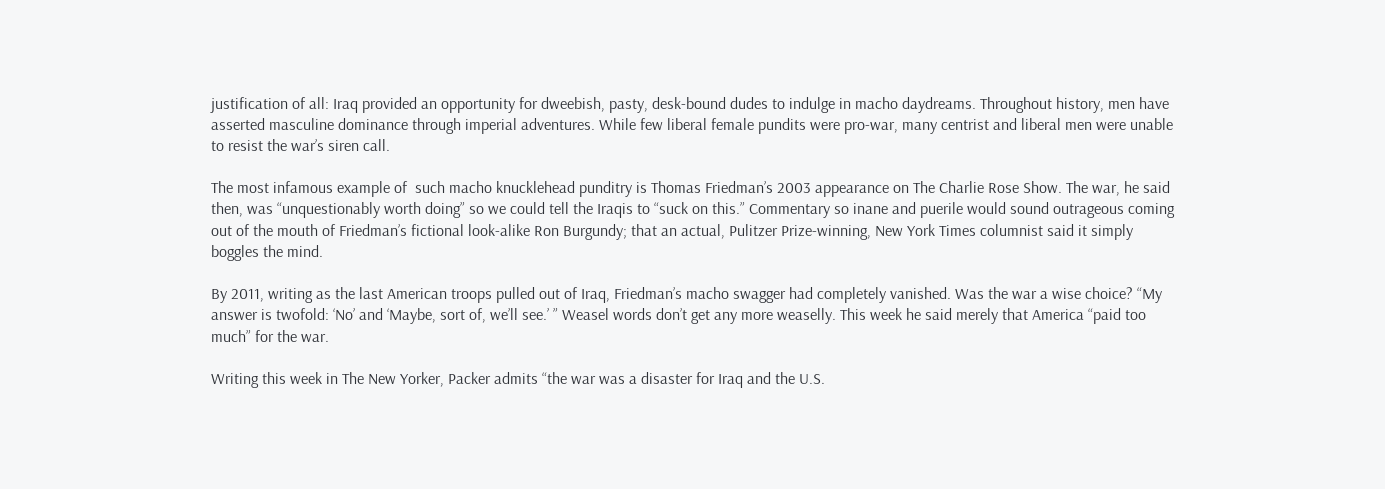justification of all: Iraq provided an opportunity for dweebish, pasty, desk-bound dudes to indulge in macho daydreams. Throughout history, men have asserted masculine dominance through imperial adventures. While few liberal female pundits were pro-war, many centrist and liberal men were unable to resist the war’s siren call.

The most infamous example of  such macho knucklehead punditry is Thomas Friedman’s 2003 appearance on The Charlie Rose Show. The war, he said then, was “unquestionably worth doing” so we could tell the Iraqis to “suck on this.” Commentary so inane and puerile would sound outrageous coming out of the mouth of Friedman’s fictional look-alike Ron Burgundy; that an actual, Pulitzer Prize-winning, New York Times columnist said it simply boggles the mind.

By 2011, writing as the last American troops pulled out of Iraq, Friedman’s macho swagger had completely vanished. Was the war a wise choice? “My answer is twofold: ‘No’ and ‘Maybe, sort of, we’ll see.’ ” Weasel words don’t get any more weaselly. This week he said merely that America “paid too much” for the war.

Writing this week in The New Yorker, Packer admits “the war was a disaster for Iraq and the U.S.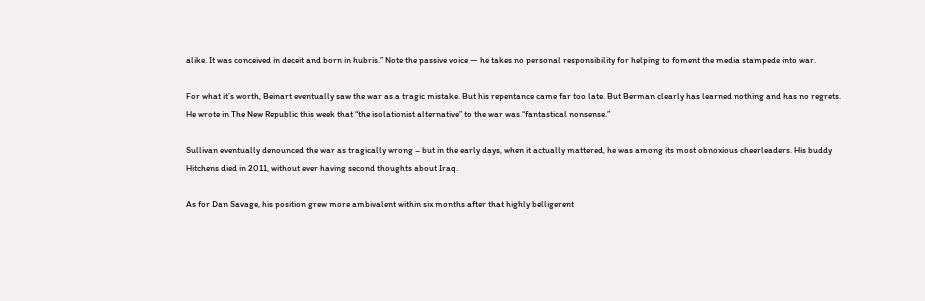alike. It was conceived in deceit and born in hubris.” Note the passive voice — he takes no personal responsibility for helping to foment the media stampede into war.

For what it’s worth, Beinart eventually saw the war as a tragic mistake. But his repentance came far too late. But Berman clearly has learned nothing and has no regrets. He wrote in The New Republic this week that “the isolationist alternative” to the war was “fantastical nonsense.”

Sullivan eventually denounced the war as tragically wrong – but in the early days, when it actually mattered, he was among its most obnoxious cheerleaders. His buddy Hitchens died in 2011, without ever having second thoughts about Iraq.

As for Dan Savage, his position grew more ambivalent within six months after that highly belligerent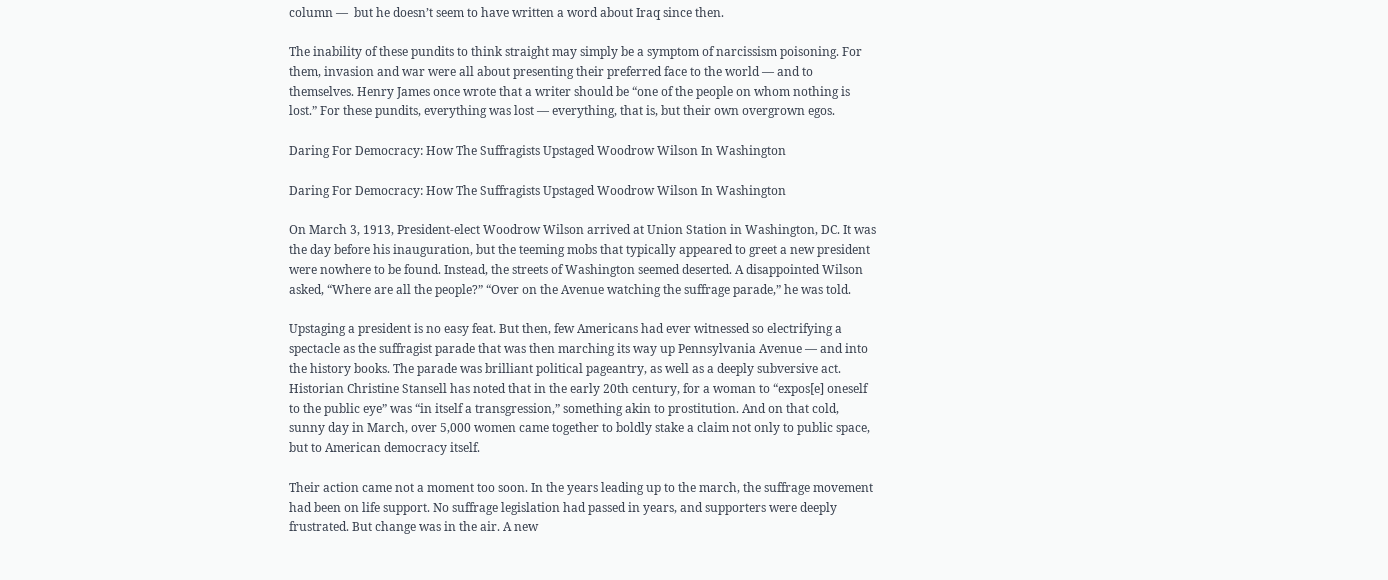column —  but he doesn’t seem to have written a word about Iraq since then.

The inability of these pundits to think straight may simply be a symptom of narcissism poisoning. For them, invasion and war were all about presenting their preferred face to the world — and to themselves. Henry James once wrote that a writer should be “one of the people on whom nothing is lost.” For these pundits, everything was lost — everything, that is, but their own overgrown egos.

Daring For Democracy: How The Suffragists Upstaged Woodrow Wilson In Washington

Daring For Democracy: How The Suffragists Upstaged Woodrow Wilson In Washington

On March 3, 1913, President-elect Woodrow Wilson arrived at Union Station in Washington, DC. It was the day before his inauguration, but the teeming mobs that typically appeared to greet a new president were nowhere to be found. Instead, the streets of Washington seemed deserted. A disappointed Wilson asked, “Where are all the people?” “Over on the Avenue watching the suffrage parade,” he was told.

Upstaging a president is no easy feat. But then, few Americans had ever witnessed so electrifying a spectacle as the suffragist parade that was then marching its way up Pennsylvania Avenue — and into the history books. The parade was brilliant political pageantry, as well as a deeply subversive act. Historian Christine Stansell has noted that in the early 20th century, for a woman to “expos[e] oneself to the public eye” was “in itself a transgression,” something akin to prostitution. And on that cold, sunny day in March, over 5,000 women came together to boldly stake a claim not only to public space, but to American democracy itself.

Their action came not a moment too soon. In the years leading up to the march, the suffrage movement had been on life support. No suffrage legislation had passed in years, and supporters were deeply frustrated. But change was in the air. A new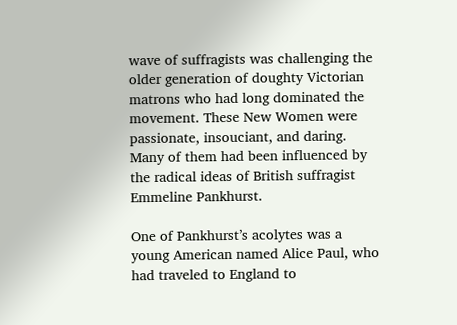wave of suffragists was challenging the older generation of doughty Victorian matrons who had long dominated the movement. These New Women were passionate, insouciant, and daring. Many of them had been influenced by the radical ideas of British suffragist Emmeline Pankhurst.

One of Pankhurst’s acolytes was a young American named Alice Paul, who had traveled to England to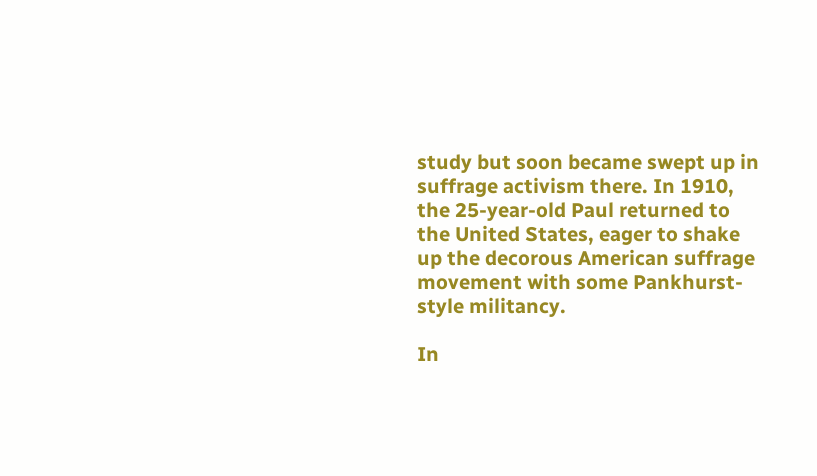study but soon became swept up in suffrage activism there. In 1910, the 25-year-old Paul returned to the United States, eager to shake up the decorous American suffrage movement with some Pankhurst-style militancy.

In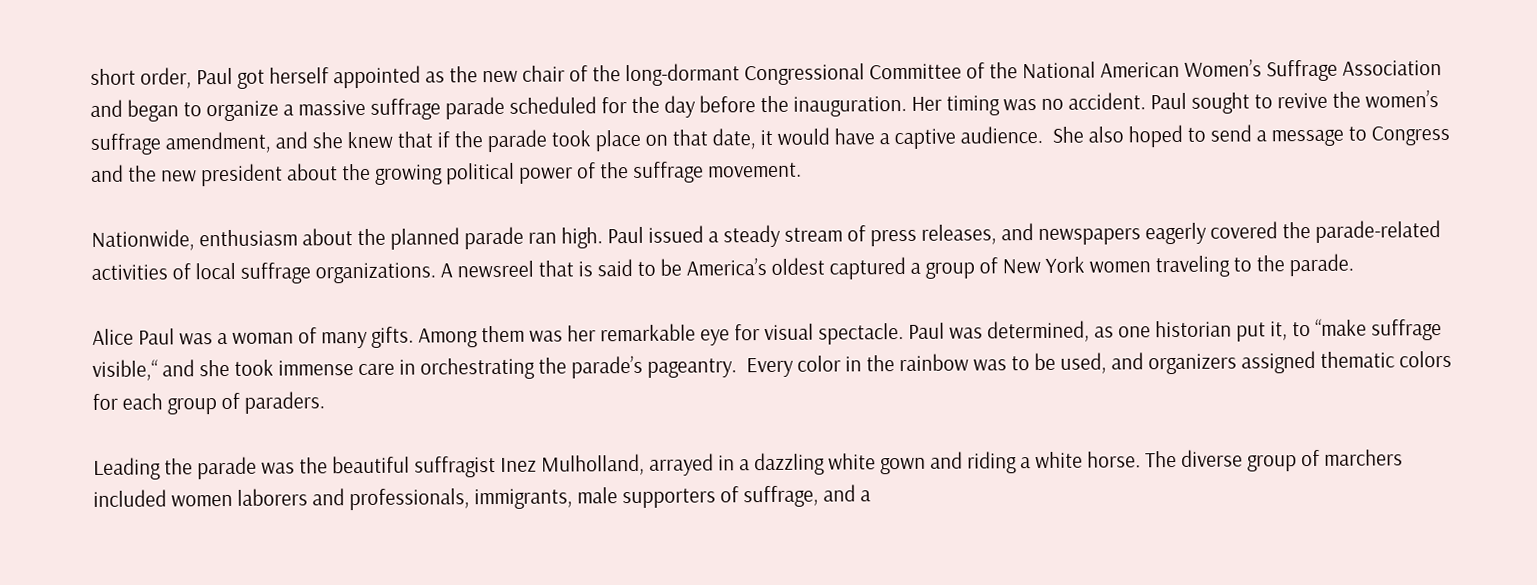short order, Paul got herself appointed as the new chair of the long-dormant Congressional Committee of the National American Women’s Suffrage Association and began to organize a massive suffrage parade scheduled for the day before the inauguration. Her timing was no accident. Paul sought to revive the women’s suffrage amendment, and she knew that if the parade took place on that date, it would have a captive audience.  She also hoped to send a message to Congress and the new president about the growing political power of the suffrage movement.

Nationwide, enthusiasm about the planned parade ran high. Paul issued a steady stream of press releases, and newspapers eagerly covered the parade-related activities of local suffrage organizations. A newsreel that is said to be America’s oldest captured a group of New York women traveling to the parade.

Alice Paul was a woman of many gifts. Among them was her remarkable eye for visual spectacle. Paul was determined, as one historian put it, to “make suffrage visible,“ and she took immense care in orchestrating the parade’s pageantry.  Every color in the rainbow was to be used, and organizers assigned thematic colors for each group of paraders.

Leading the parade was the beautiful suffragist Inez Mulholland, arrayed in a dazzling white gown and riding a white horse. The diverse group of marchers included women laborers and professionals, immigrants, male supporters of suffrage, and a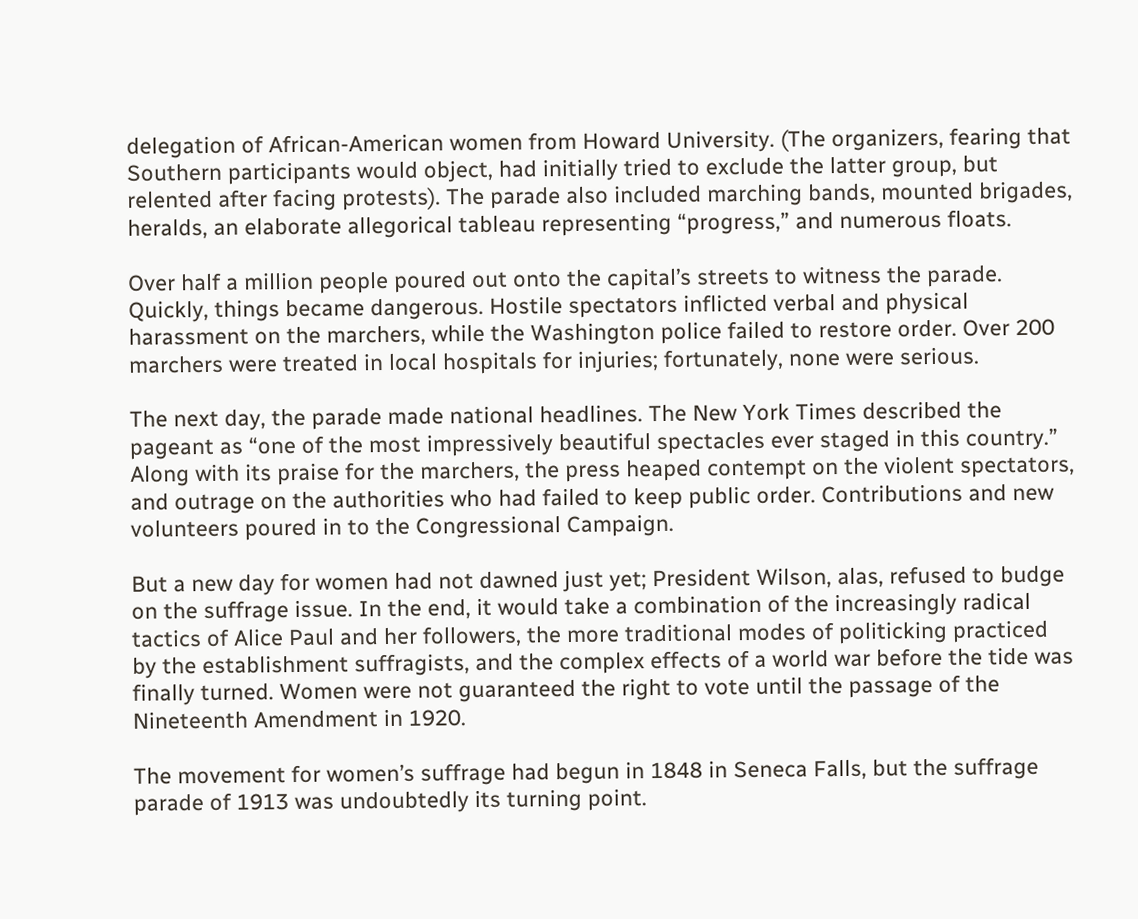delegation of African-American women from Howard University. (The organizers, fearing that Southern participants would object, had initially tried to exclude the latter group, but relented after facing protests). The parade also included marching bands, mounted brigades, heralds, an elaborate allegorical tableau representing “progress,” and numerous floats.

Over half a million people poured out onto the capital’s streets to witness the parade. Quickly, things became dangerous. Hostile spectators inflicted verbal and physical harassment on the marchers, while the Washington police failed to restore order. Over 200 marchers were treated in local hospitals for injuries; fortunately, none were serious.

The next day, the parade made national headlines. The New York Times described the pageant as “one of the most impressively beautiful spectacles ever staged in this country.” Along with its praise for the marchers, the press heaped contempt on the violent spectators, and outrage on the authorities who had failed to keep public order. Contributions and new volunteers poured in to the Congressional Campaign.

But a new day for women had not dawned just yet; President Wilson, alas, refused to budge on the suffrage issue. In the end, it would take a combination of the increasingly radical tactics of Alice Paul and her followers, the more traditional modes of politicking practiced by the establishment suffragists, and the complex effects of a world war before the tide was finally turned. Women were not guaranteed the right to vote until the passage of the Nineteenth Amendment in 1920.

The movement for women’s suffrage had begun in 1848 in Seneca Falls, but the suffrage parade of 1913 was undoubtedly its turning point.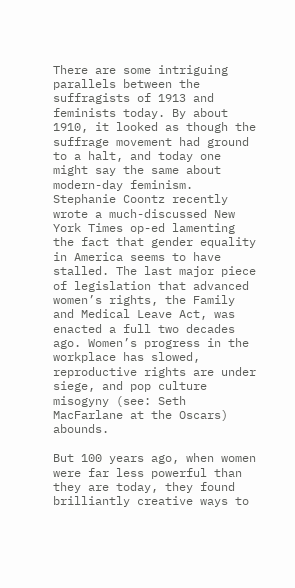There are some intriguing parallels between the suffragists of 1913 and feminists today. By about 1910, it looked as though the suffrage movement had ground to a halt, and today one might say the same about modern-day feminism. Stephanie Coontz recently wrote a much-discussed New York Times op-ed lamenting the fact that gender equality in America seems to have stalled. The last major piece of legislation that advanced women’s rights, the Family and Medical Leave Act, was enacted a full two decades ago. Women’s progress in the workplace has slowed, reproductive rights are under siege, and pop culture misogyny (see: Seth MacFarlane at the Oscars) abounds.

But 100 years ago, when women were far less powerful than they are today, they found brilliantly creative ways to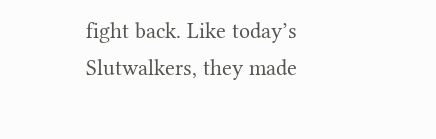fight back. Like today’s Slutwalkers, they made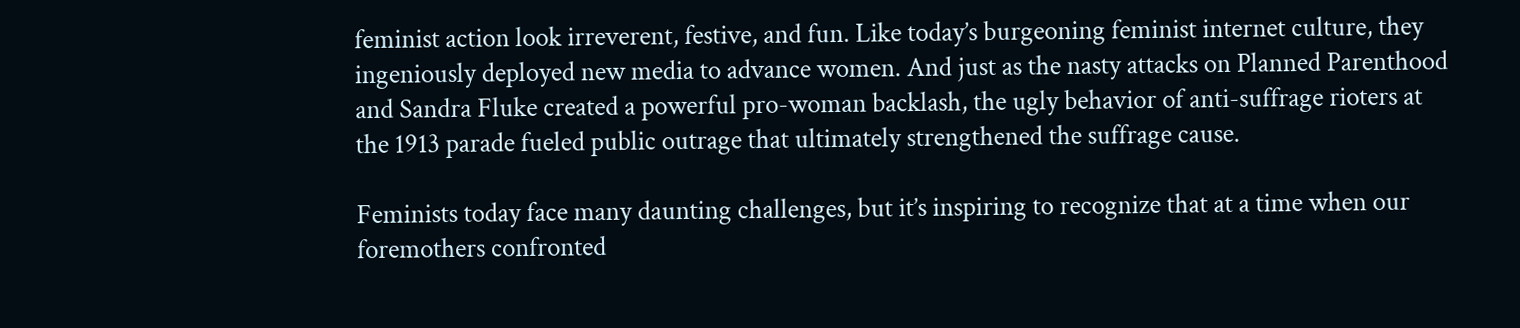feminist action look irreverent, festive, and fun. Like today’s burgeoning feminist internet culture, they ingeniously deployed new media to advance women. And just as the nasty attacks on Planned Parenthood and Sandra Fluke created a powerful pro-woman backlash, the ugly behavior of anti-suffrage rioters at the 1913 parade fueled public outrage that ultimately strengthened the suffrage cause.

Feminists today face many daunting challenges, but it’s inspiring to recognize that at a time when our foremothers confronted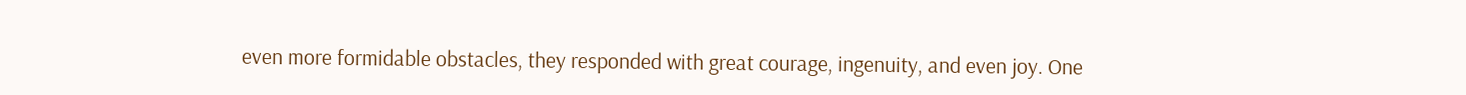even more formidable obstacles, they responded with great courage, ingenuity, and even joy. One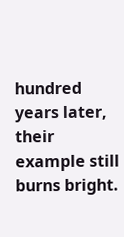hundred years later, their example still burns bright.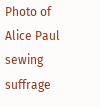Photo of Alice Paul sewing suffrage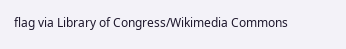flag via Library of Congress/Wikimedia Commons